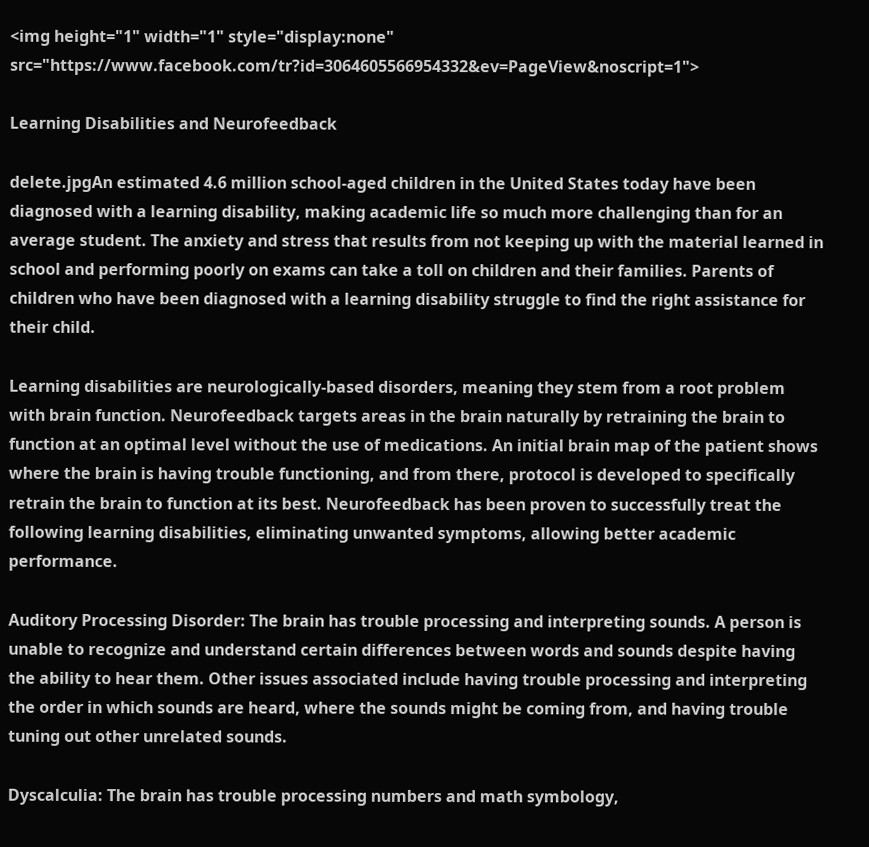<img height="1" width="1" style="display:none" src="https://www.facebook.com/tr?id=3064605566954332&ev=PageView&noscript=1">

Learning Disabilities and Neurofeedback

delete.jpgAn estimated 4.6 million school-aged children in the United States today have been diagnosed with a learning disability, making academic life so much more challenging than for an average student. The anxiety and stress that results from not keeping up with the material learned in school and performing poorly on exams can take a toll on children and their families. Parents of children who have been diagnosed with a learning disability struggle to find the right assistance for their child.

Learning disabilities are neurologically-based disorders, meaning they stem from a root problem with brain function. Neurofeedback targets areas in the brain naturally by retraining the brain to function at an optimal level without the use of medications. An initial brain map of the patient shows where the brain is having trouble functioning, and from there, protocol is developed to specifically retrain the brain to function at its best. Neurofeedback has been proven to successfully treat the following learning disabilities, eliminating unwanted symptoms, allowing better academic performance.

Auditory Processing Disorder: The brain has trouble processing and interpreting sounds. A person is unable to recognize and understand certain differences between words and sounds despite having the ability to hear them. Other issues associated include having trouble processing and interpreting the order in which sounds are heard, where the sounds might be coming from, and having trouble tuning out other unrelated sounds.

Dyscalculia: The brain has trouble processing numbers and math symbology,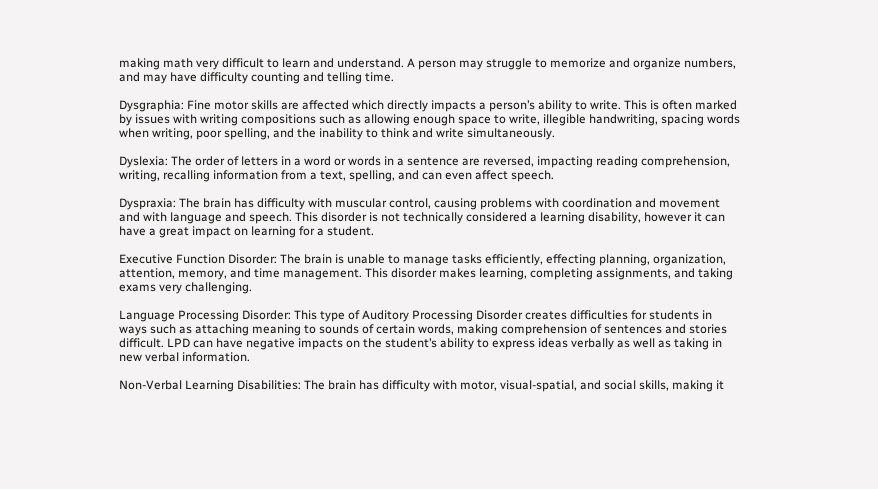making math very difficult to learn and understand. A person may struggle to memorize and organize numbers, and may have difficulty counting and telling time.

Dysgraphia: Fine motor skills are affected which directly impacts a person’s ability to write. This is often marked by issues with writing compositions such as allowing enough space to write, illegible handwriting, spacing words when writing, poor spelling, and the inability to think and write simultaneously.

Dyslexia: The order of letters in a word or words in a sentence are reversed, impacting reading comprehension, writing, recalling information from a text, spelling, and can even affect speech.

Dyspraxia: The brain has difficulty with muscular control, causing problems with coordination and movement and with language and speech. This disorder is not technically considered a learning disability, however it can have a great impact on learning for a student.

Executive Function Disorder: The brain is unable to manage tasks efficiently, effecting planning, organization, attention, memory, and time management. This disorder makes learning, completing assignments, and taking exams very challenging.

Language Processing Disorder: This type of Auditory Processing Disorder creates difficulties for students in ways such as attaching meaning to sounds of certain words, making comprehension of sentences and stories difficult. LPD can have negative impacts on the student’s ability to express ideas verbally as well as taking in new verbal information.

Non-Verbal Learning Disabilities: The brain has difficulty with motor, visual-spatial, and social skills, making it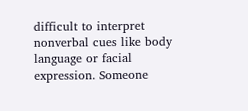difficult to interpret nonverbal cues like body language or facial expression. Someone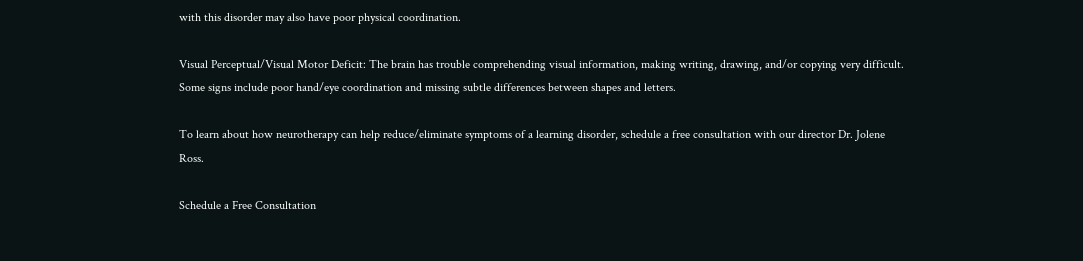with this disorder may also have poor physical coordination.

Visual Perceptual/Visual Motor Deficit: The brain has trouble comprehending visual information, making writing, drawing, and/or copying very difficult. Some signs include poor hand/eye coordination and missing subtle differences between shapes and letters.

To learn about how neurotherapy can help reduce/eliminate symptoms of a learning disorder, schedule a free consultation with our director Dr. Jolene Ross.

Schedule a Free Consultation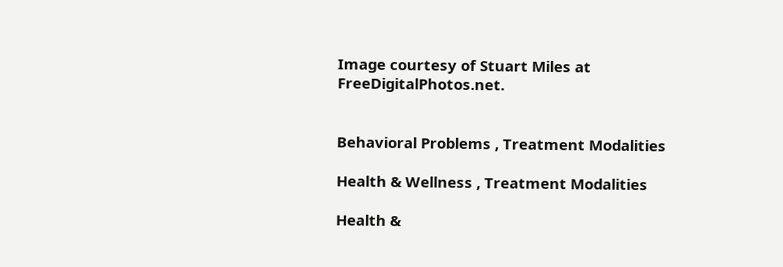Image courtesy of Stuart Miles at FreeDigitalPhotos.net.


Behavioral Problems , Treatment Modalities

Health & Wellness , Treatment Modalities

Health &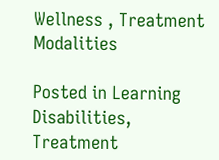Wellness , Treatment Modalities

Posted in Learning Disabilities, Treatment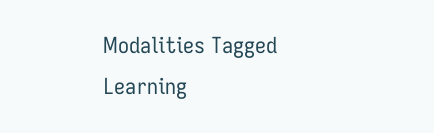Modalities Tagged Learning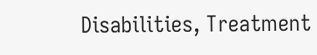Disabilities, Treatment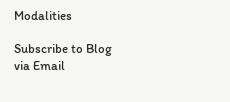Modalities

Subscribe to Blog via Email